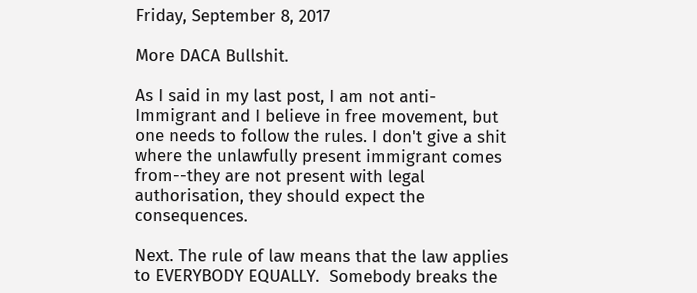Friday, September 8, 2017

More DACA Bullshit.

As I said in my last post, I am not anti-Immigrant and I believe in free movement, but one needs to follow the rules. I don't give a shit where the unlawfully present immigrant comes from--they are not present with legal authorisation, they should expect the consequences.

Next. The rule of law means that the law applies to EVERYBODY EQUALLY.  Somebody breaks the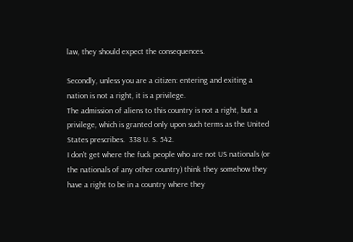law, they should expect the consequences.

Secondly, unless you are a citizen: entering and exiting a nation is not a right, it is a privilege.
The admission of aliens to this country is not a right, but a privilege, which is granted only upon such terms as the United States prescribes.  338 U. S. 542.
I don't get where the fuck people who are not US nationals (or the nationals of any other country) think they somehow they have a right to be in a country where they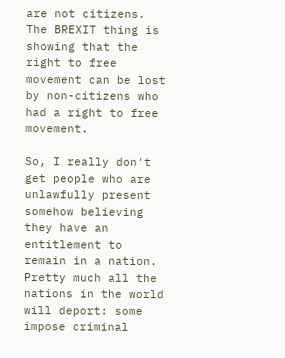are not citizens.  The BREXIT thing is showing that the right to free movement can be lost by non-citizens who had a right to free movement.

So, I really don't get people who are unlawfully present somehow believing they have an entitlement to remain in a nation.  Pretty much all the nations in the world will deport: some impose criminal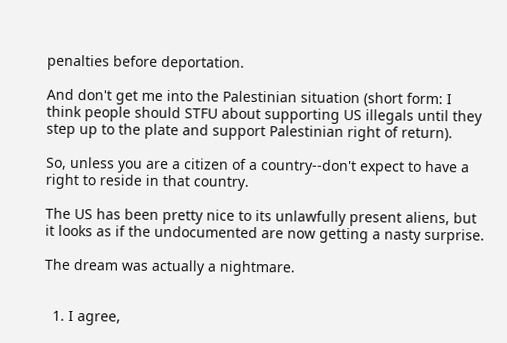penalties before deportation.

And don't get me into the Palestinian situation (short form: I think people should STFU about supporting US illegals until they step up to the plate and support Palestinian right of return).

So, unless you are a citizen of a country--don't expect to have a right to reside in that country.

The US has been pretty nice to its unlawfully present aliens, but it looks as if the undocumented are now getting a nasty surprise.

The dream was actually a nightmare.


  1. I agree,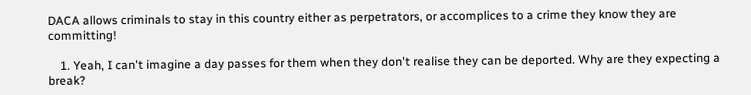DACA allows criminals to stay in this country either as perpetrators, or accomplices to a crime they know they are committing!

    1. Yeah, I can't imagine a day passes for them when they don't realise they can be deported. Why are they expecting a break?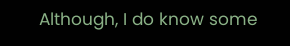Although, I do know some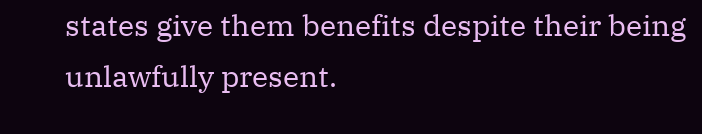states give them benefits despite their being unlawfully present.